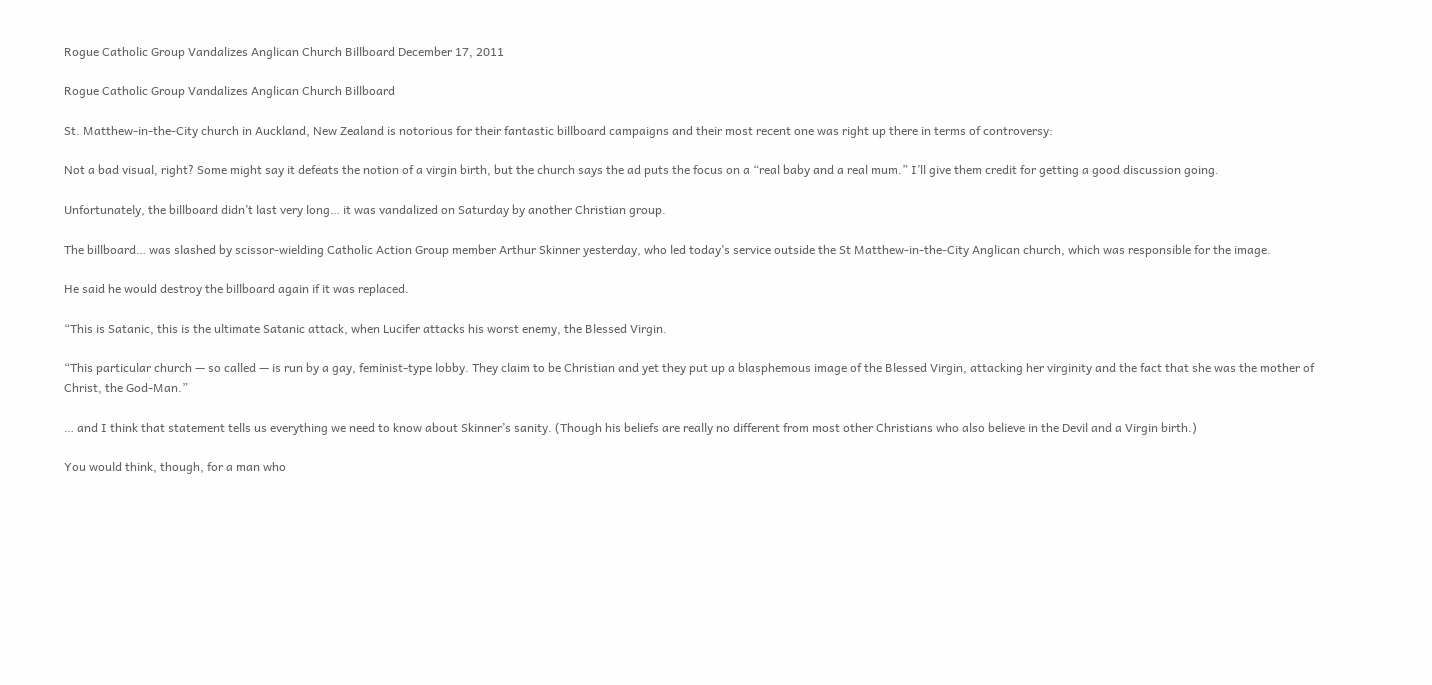Rogue Catholic Group Vandalizes Anglican Church Billboard December 17, 2011

Rogue Catholic Group Vandalizes Anglican Church Billboard

St. Matthew-in-the-City church in Auckland, New Zealand is notorious for their fantastic billboard campaigns and their most recent one was right up there in terms of controversy:

Not a bad visual, right? Some might say it defeats the notion of a virgin birth, but the church says the ad puts the focus on a “real baby and a real mum.” I’ll give them credit for getting a good discussion going.

Unfortunately, the billboard didn’t last very long… it was vandalized on Saturday by another Christian group.

The billboard… was slashed by scissor-wielding Catholic Action Group member Arthur Skinner yesterday, who led today’s service outside the St Matthew-in-the-City Anglican church, which was responsible for the image.

He said he would destroy the billboard again if it was replaced.

“This is Satanic, this is the ultimate Satanic attack, when Lucifer attacks his worst enemy, the Blessed Virgin.

“This particular church — so called — is run by a gay, feminist-type lobby. They claim to be Christian and yet they put up a blasphemous image of the Blessed Virgin, attacking her virginity and the fact that she was the mother of Christ, the God-Man.”

… and I think that statement tells us everything we need to know about Skinner’s sanity. (Though his beliefs are really no different from most other Christians who also believe in the Devil and a Virgin birth.)

You would think, though, for a man who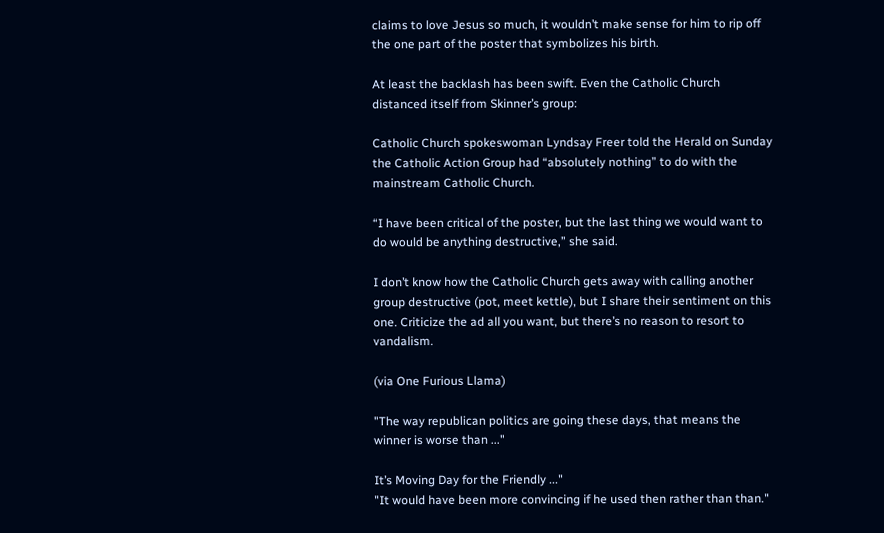claims to love Jesus so much, it wouldn’t make sense for him to rip off the one part of the poster that symbolizes his birth.

At least the backlash has been swift. Even the Catholic Church distanced itself from Skinner’s group:

Catholic Church spokeswoman Lyndsay Freer told the Herald on Sunday the Catholic Action Group had “absolutely nothing” to do with the mainstream Catholic Church.

“I have been critical of the poster, but the last thing we would want to do would be anything destructive,” she said.

I don’t know how the Catholic Church gets away with calling another group destructive (pot, meet kettle), but I share their sentiment on this one. Criticize the ad all you want, but there’s no reason to resort to vandalism.

(via One Furious Llama)

"The way republican politics are going these days, that means the winner is worse than ..."

It’s Moving Day for the Friendly ..."
"It would have been more convincing if he used then rather than than."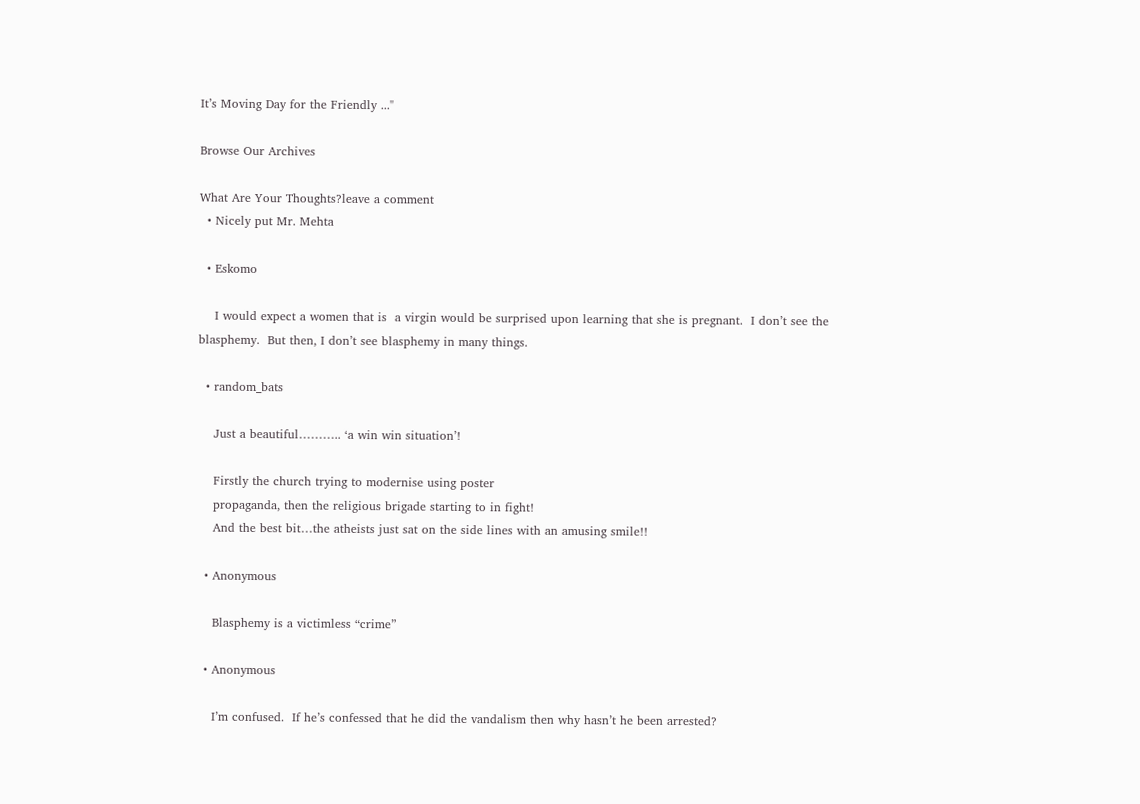It’s Moving Day for the Friendly ..."

Browse Our Archives

What Are Your Thoughts?leave a comment
  • Nicely put Mr. Mehta

  • Eskomo

    I would expect a women that is  a virgin would be surprised upon learning that she is pregnant.  I don’t see the blasphemy.  But then, I don’t see blasphemy in many things.

  • random_bats

    Just a beautiful……….. ‘a win win situation’!

    Firstly the church trying to modernise using poster
    propaganda, then the religious brigade starting to in fight!
    And the best bit…the atheists just sat on the side lines with an amusing smile!!

  • Anonymous

    Blasphemy is a victimless “crime”

  • Anonymous

    I’m confused.  If he’s confessed that he did the vandalism then why hasn’t he been arrested?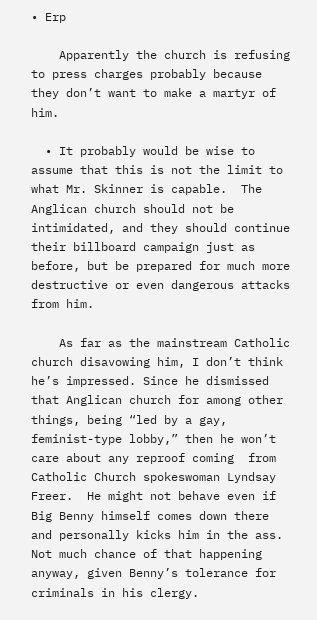• Erp

    Apparently the church is refusing to press charges probably because they don’t want to make a martyr of him.

  • It probably would be wise to assume that this is not the limit to what Mr. Skinner is capable.  The Anglican church should not be intimidated, and they should continue their billboard campaign just as before, but be prepared for much more destructive or even dangerous attacks from him.

    As far as the mainstream Catholic church disavowing him, I don’t think he’s impressed. Since he dismissed that Anglican church for among other things, being “led by a gay, feminist-type lobby,” then he won’t care about any reproof coming  from Catholic Church spokeswoman Lyndsay Freer.  He might not behave even if Big Benny himself comes down there and personally kicks him in the ass. Not much chance of that happening anyway, given Benny’s tolerance for criminals in his clergy.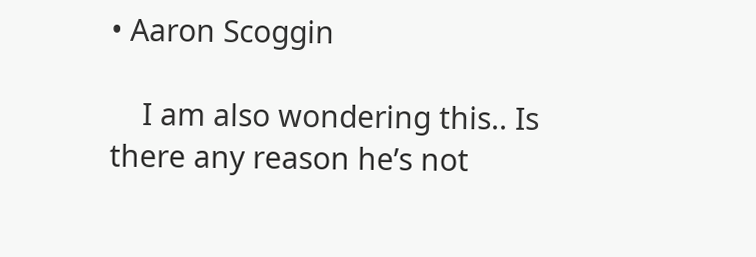• Aaron Scoggin

    I am also wondering this.. Is there any reason he’s not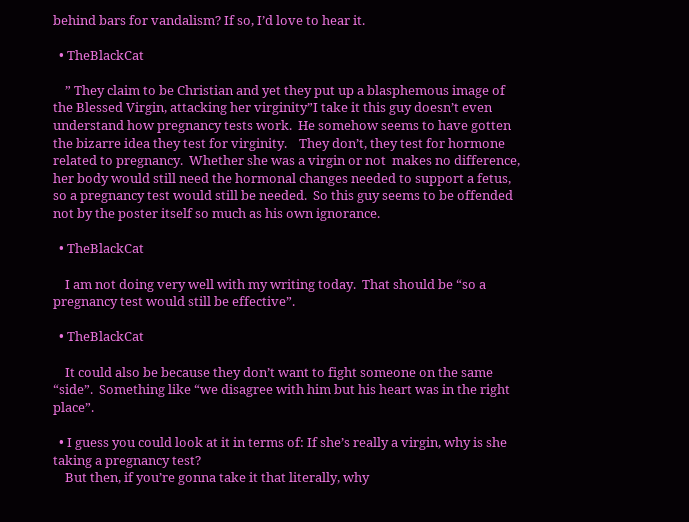behind bars for vandalism? If so, I’d love to hear it.

  • TheBlackCat

    ” They claim to be Christian and yet they put up a blasphemous image of the Blessed Virgin, attacking her virginity”I take it this guy doesn’t even understand how pregnancy tests work.  He somehow seems to have gotten the bizarre idea they test for virginity.    They don’t, they test for hormone related to pregnancy.  Whether she was a virgin or not  makes no difference, her body would still need the hormonal changes needed to support a fetus, so a pregnancy test would still be needed.  So this guy seems to be offended not by the poster itself so much as his own ignorance.

  • TheBlackCat

    I am not doing very well with my writing today.  That should be “so a pregnancy test would still be effective”.

  • TheBlackCat

    It could also be because they don’t want to fight someone on the same “side”.  Something like “we disagree with him but his heart was in the right place”.

  • I guess you could look at it in terms of: If she’s really a virgin, why is she taking a pregnancy test?
    But then, if you’re gonna take it that literally, why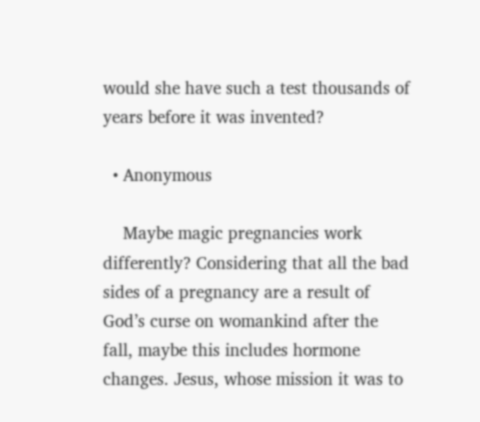would she have such a test thousands of years before it was invented?

  • Anonymous

    Maybe magic pregnancies work differently? Considering that all the bad sides of a pregnancy are a result of God’s curse on womankind after the fall, maybe this includes hormone changes. Jesus, whose mission it was to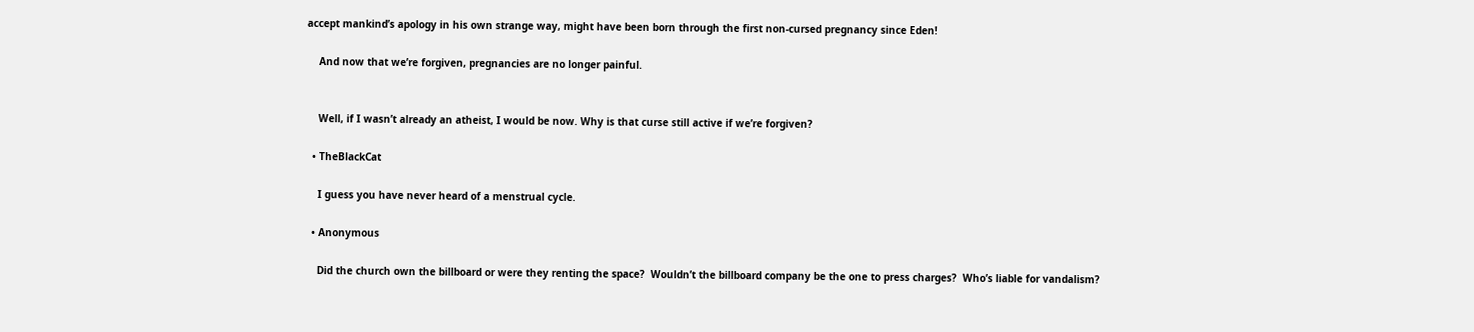accept mankind’s apology in his own strange way, might have been born through the first non-cursed pregnancy since Eden!

    And now that we’re forgiven, pregnancies are no longer painful.


    Well, if I wasn’t already an atheist, I would be now. Why is that curse still active if we’re forgiven?

  • TheBlackCat

    I guess you have never heard of a menstrual cycle.

  • Anonymous

    Did the church own the billboard or were they renting the space?  Wouldn’t the billboard company be the one to press charges?  Who’s liable for vandalism?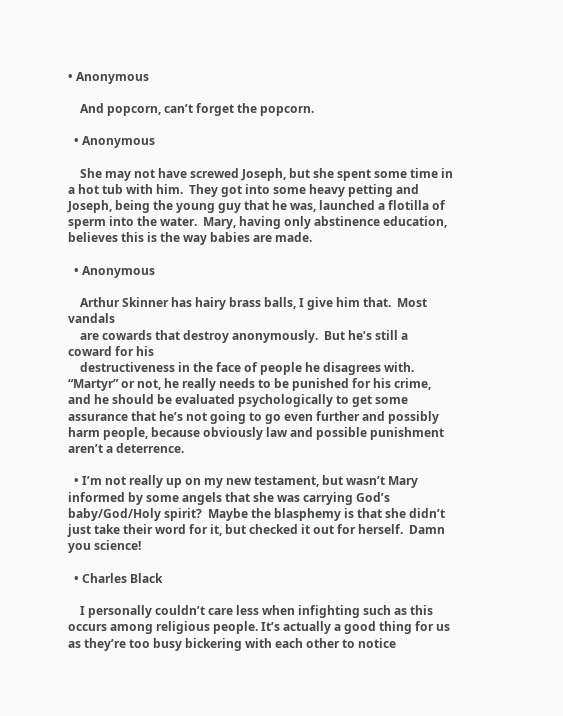• Anonymous

    And popcorn, can’t forget the popcorn.

  • Anonymous

    She may not have screwed Joseph, but she spent some time in a hot tub with him.  They got into some heavy petting and Joseph, being the young guy that he was, launched a flotilla of sperm into the water.  Mary, having only abstinence education, believes this is the way babies are made.

  • Anonymous

    Arthur Skinner has hairy brass balls, I give him that.  Most vandals
    are cowards that destroy anonymously.  But he’s still a coward for his
    destructiveness in the face of people he disagrees with.  “Martyr” or not, he really needs to be punished for his crime, and he should be evaluated psychologically to get some assurance that he’s not going to go even further and possibly harm people, because obviously law and possible punishment aren’t a deterrence.

  • I’m not really up on my new testament, but wasn’t Mary informed by some angels that she was carrying God’s baby/God/Holy spirit?  Maybe the blasphemy is that she didn’t just take their word for it, but checked it out for herself.  Damn you science!

  • Charles Black

    I personally couldn’t care less when infighting such as this occurs among religious people. It’s actually a good thing for us as they’re too busy bickering with each other to notice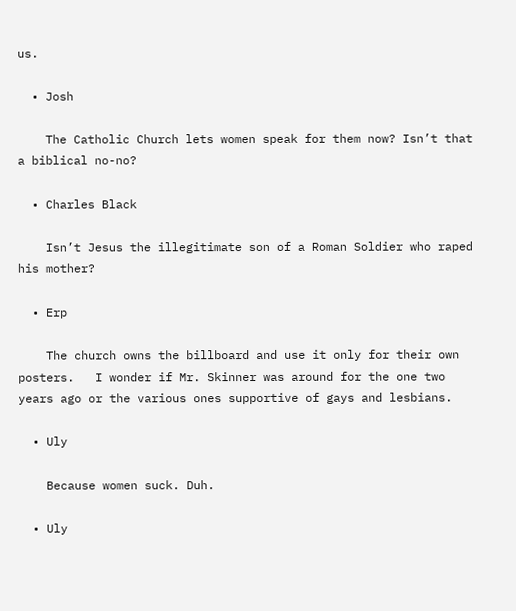us.

  • Josh

    The Catholic Church lets women speak for them now? Isn’t that a biblical no-no?

  • Charles Black

    Isn’t Jesus the illegitimate son of a Roman Soldier who raped his mother?

  • Erp

    The church owns the billboard and use it only for their own posters.   I wonder if Mr. Skinner was around for the one two years ago or the various ones supportive of gays and lesbians.

  • Uly

    Because women suck. Duh.

  • Uly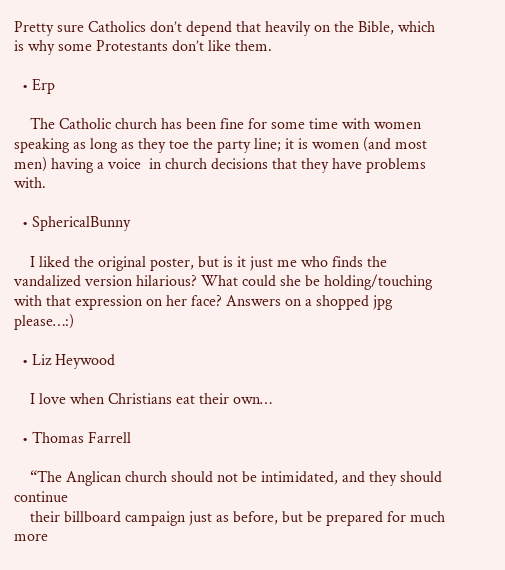Pretty sure Catholics don’t depend that heavily on the Bible, which is why some Protestants don’t like them.

  • Erp

    The Catholic church has been fine for some time with women speaking as long as they toe the party line; it is women (and most men) having a voice  in church decisions that they have problems with.

  • SphericalBunny

    I liked the original poster, but is it just me who finds the vandalized version hilarious? What could she be holding/touching with that expression on her face? Answers on a shopped jpg please…:)

  • Liz Heywood

    I love when Christians eat their own…

  • Thomas Farrell

    “The Anglican church should not be intimidated, and they should continue
    their billboard campaign just as before, but be prepared for much more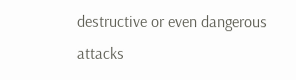destructive or even dangerous attacks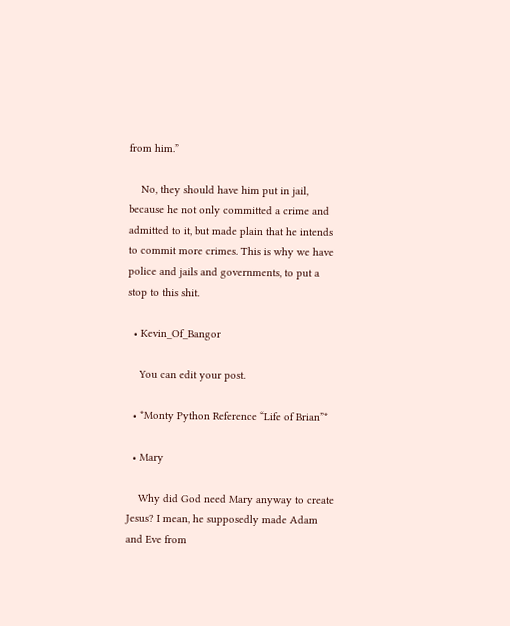from him.”

    No, they should have him put in jail, because he not only committed a crime and admitted to it, but made plain that he intends to commit more crimes. This is why we have police and jails and governments, to put a stop to this shit.

  • Kevin_Of_Bangor

    You can edit your post.

  • *Monty Python Reference “Life of Brian”*

  • Mary

    Why did God need Mary anyway to create Jesus? I mean, he supposedly made Adam and Eve from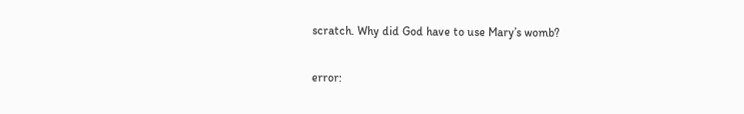scratch. Why did God have to use Mary’s womb?

error: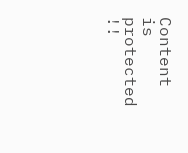Content is protected !!